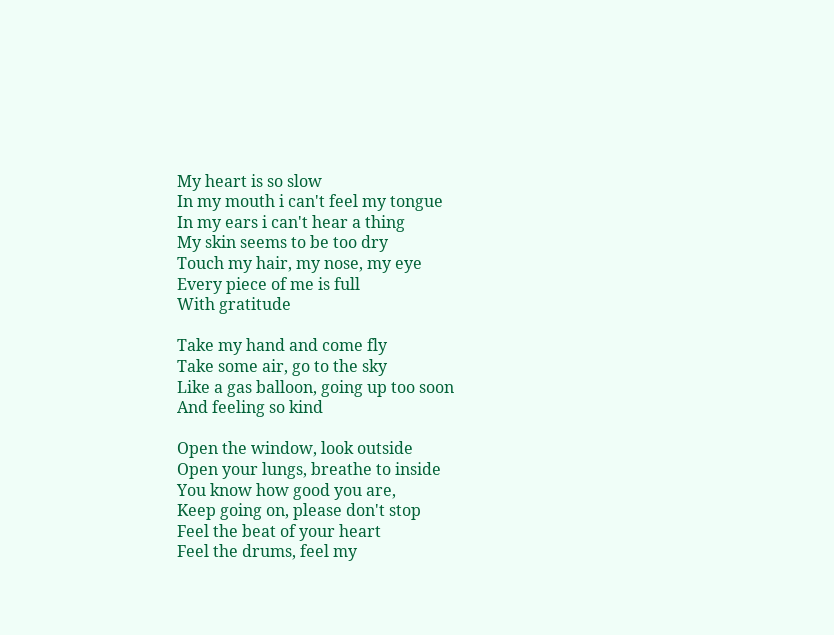My heart is so slow
In my mouth i can't feel my tongue
In my ears i can't hear a thing
My skin seems to be too dry
Touch my hair, my nose, my eye
Every piece of me is full
With gratitude

Take my hand and come fly
Take some air, go to the sky
Like a gas balloon, going up too soon
And feeling so kind

Open the window, look outside
Open your lungs, breathe to inside
You know how good you are,
Keep going on, please don't stop
Feel the beat of your heart
Feel the drums, feel my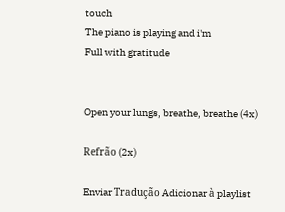touch
The piano is playing and i'm
Full with gratitude


Open your lungs, breathe, breathe (4x)

Refrão (2x)

Enviar Tradução Adicionar à playlist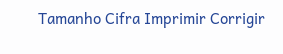Tamanho Cifra Imprimir Corrigir